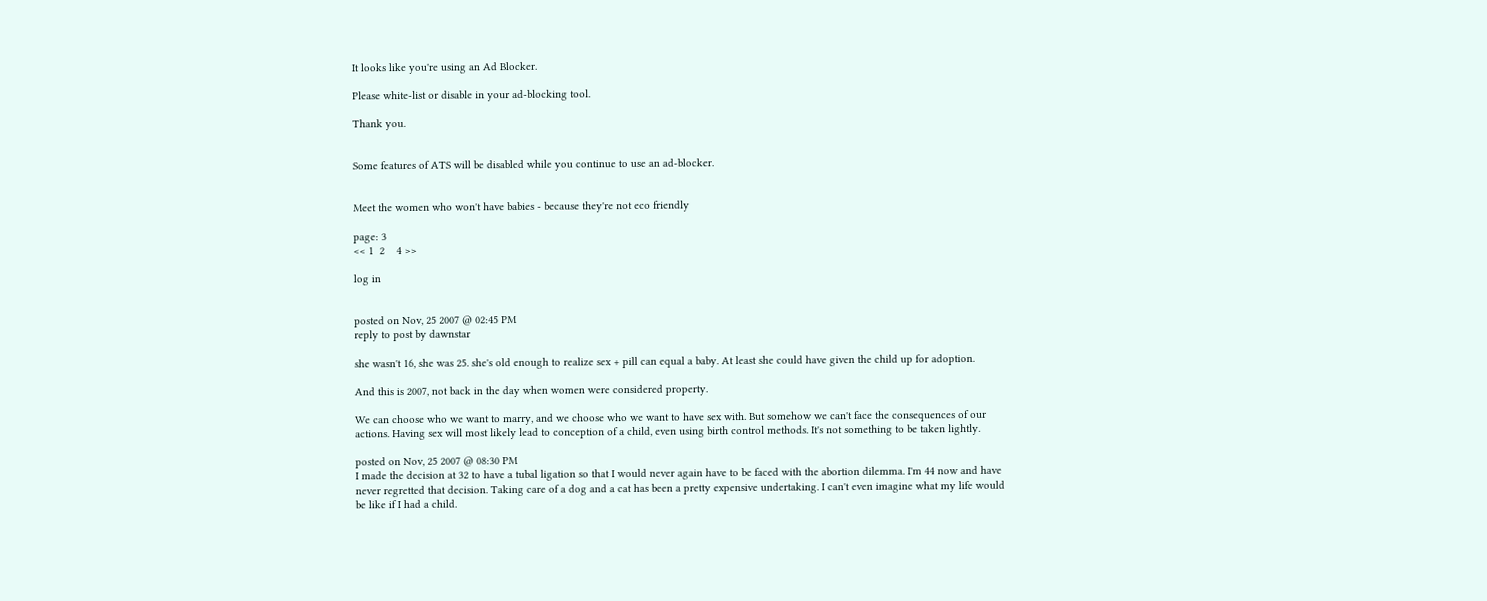It looks like you're using an Ad Blocker.

Please white-list or disable in your ad-blocking tool.

Thank you.


Some features of ATS will be disabled while you continue to use an ad-blocker.


Meet the women who won't have babies - because they're not eco friendly

page: 3
<< 1  2    4 >>

log in


posted on Nov, 25 2007 @ 02:45 PM
reply to post by dawnstar

she wasn't 16, she was 25. she's old enough to realize sex + pill can equal a baby. At least she could have given the child up for adoption.

And this is 2007, not back in the day when women were considered property.

We can choose who we want to marry, and we choose who we want to have sex with. But somehow we can't face the consequences of our actions. Having sex will most likely lead to conception of a child, even using birth control methods. It's not something to be taken lightly.

posted on Nov, 25 2007 @ 08:30 PM
I made the decision at 32 to have a tubal ligation so that I would never again have to be faced with the abortion dilemma. I'm 44 now and have never regretted that decision. Taking care of a dog and a cat has been a pretty expensive undertaking. I can't even imagine what my life would be like if I had a child.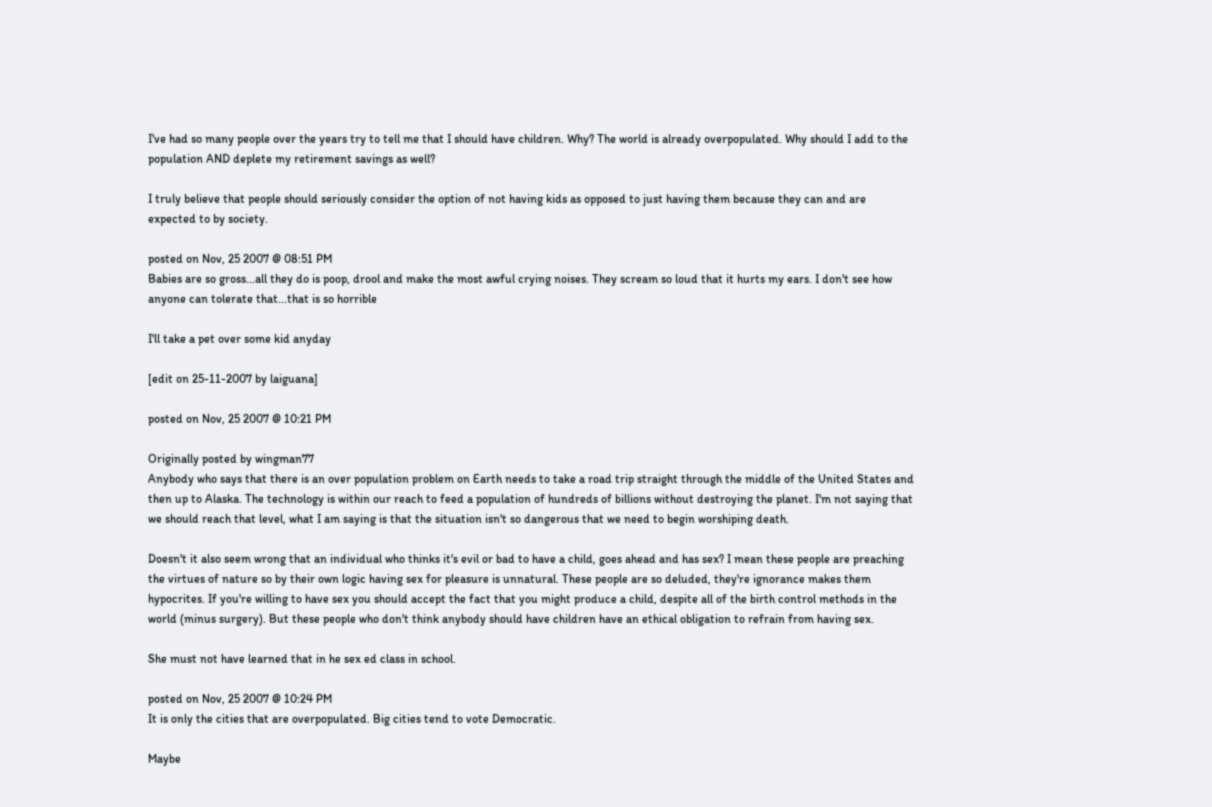I've had so many people over the years try to tell me that I should have children. Why? The world is already overpopulated. Why should I add to the population AND deplete my retirement savings as well?

I truly believe that people should seriously consider the option of not having kids as opposed to just having them because they can and are expected to by society.

posted on Nov, 25 2007 @ 08:51 PM
Babies are so gross...all they do is poop, drool and make the most awful crying noises. They scream so loud that it hurts my ears. I don't see how anyone can tolerate that...that is so horrible

I'll take a pet over some kid anyday

[edit on 25-11-2007 by laiguana]

posted on Nov, 25 2007 @ 10:21 PM

Originally posted by wingman77
Anybody who says that there is an over population problem on Earth needs to take a road trip straight through the middle of the United States and then up to Alaska. The technology is within our reach to feed a population of hundreds of billions without destroying the planet. I'm not saying that we should reach that level, what I am saying is that the situation isn't so dangerous that we need to begin worshiping death.

Doesn't it also seem wrong that an individual who thinks it's evil or bad to have a child, goes ahead and has sex? I mean these people are preaching the virtues of nature so by their own logic having sex for pleasure is unnatural. These people are so deluded, they're ignorance makes them hypocrites. If you're willing to have sex you should accept the fact that you might produce a child, despite all of the birth control methods in the world (minus surgery). But these people who don't think anybody should have children have an ethical obligation to refrain from having sex.

She must not have learned that in he sex ed class in school.

posted on Nov, 25 2007 @ 10:24 PM
It is only the cities that are overpopulated. Big cities tend to vote Democratic.

Maybe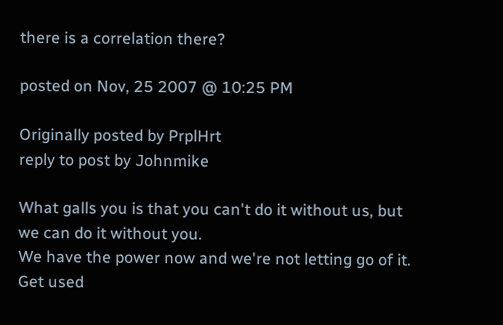there is a correlation there?

posted on Nov, 25 2007 @ 10:25 PM

Originally posted by PrplHrt
reply to post by Johnmike

What galls you is that you can't do it without us, but we can do it without you.
We have the power now and we're not letting go of it. Get used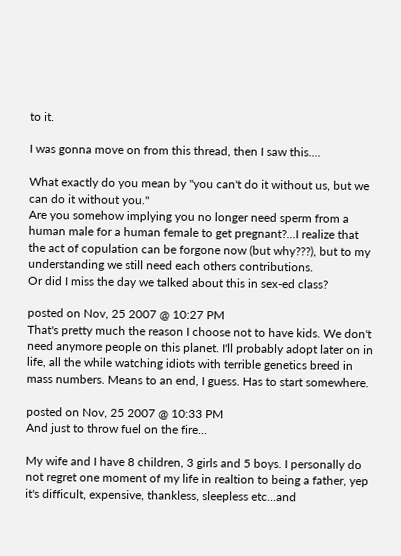to it.

I was gonna move on from this thread, then I saw this....

What exactly do you mean by "you can't do it without us, but we can do it without you."
Are you somehow implying you no longer need sperm from a human male for a human female to get pregnant?...I realize that the act of copulation can be forgone now (but why???), but to my understanding we still need each others contributions.
Or did I miss the day we talked about this in sex-ed class?

posted on Nov, 25 2007 @ 10:27 PM
That's pretty much the reason I choose not to have kids. We don't need anymore people on this planet. I'll probably adopt later on in life, all the while watching idiots with terrible genetics breed in mass numbers. Means to an end, I guess. Has to start somewhere.

posted on Nov, 25 2007 @ 10:33 PM
And just to throw fuel on the fire...

My wife and I have 8 children, 3 girls and 5 boys. I personally do not regret one moment of my life in realtion to being a father, yep it's difficult, expensive, thankless, sleepless etc...and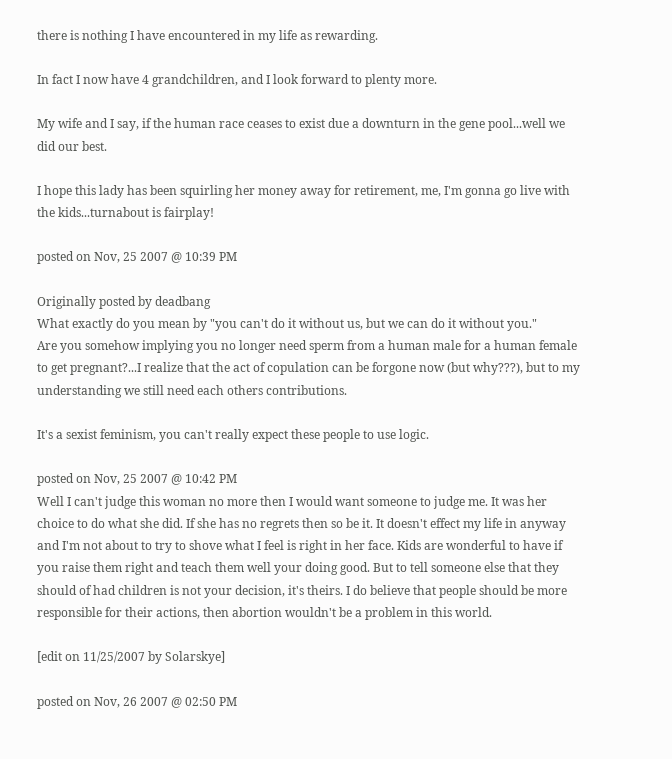there is nothing I have encountered in my life as rewarding.

In fact I now have 4 grandchildren, and I look forward to plenty more.

My wife and I say, if the human race ceases to exist due a downturn in the gene pool...well we did our best.

I hope this lady has been squirling her money away for retirement, me, I'm gonna go live with the kids...turnabout is fairplay!

posted on Nov, 25 2007 @ 10:39 PM

Originally posted by deadbang
What exactly do you mean by "you can't do it without us, but we can do it without you."
Are you somehow implying you no longer need sperm from a human male for a human female to get pregnant?...I realize that the act of copulation can be forgone now (but why???), but to my understanding we still need each others contributions.

It's a sexist feminism, you can't really expect these people to use logic.

posted on Nov, 25 2007 @ 10:42 PM
Well I can't judge this woman no more then I would want someone to judge me. It was her choice to do what she did. If she has no regrets then so be it. It doesn't effect my life in anyway and I'm not about to try to shove what I feel is right in her face. Kids are wonderful to have if you raise them right and teach them well your doing good. But to tell someone else that they should of had children is not your decision, it's theirs. I do believe that people should be more responsible for their actions, then abortion wouldn't be a problem in this world.

[edit on 11/25/2007 by Solarskye]

posted on Nov, 26 2007 @ 02:50 PM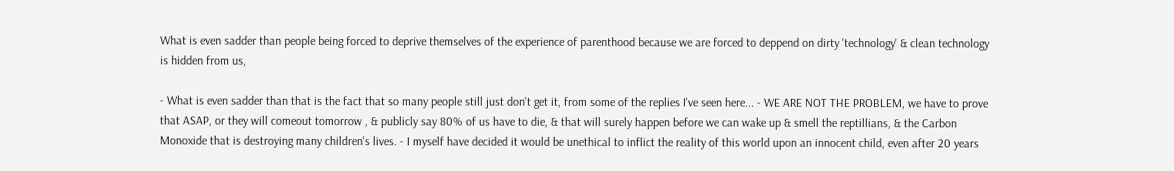What is even sadder than people being forced to deprive themselves of the experience of parenthood because we are forced to deppend on dirty 'technology' & clean technology is hidden from us,

- What is even sadder than that is the fact that so many people still just don't get it, from some of the replies I've seen here... - WE ARE NOT THE PROBLEM, we have to prove that ASAP, or they will comeout tomorrow , & publicly say 80% of us have to die, & that will surely happen before we can wake up & smell the reptillians, & the Carbon Monoxide that is destroying many children's lives. - I myself have decided it would be unethical to inflict the reality of this world upon an innocent child, even after 20 years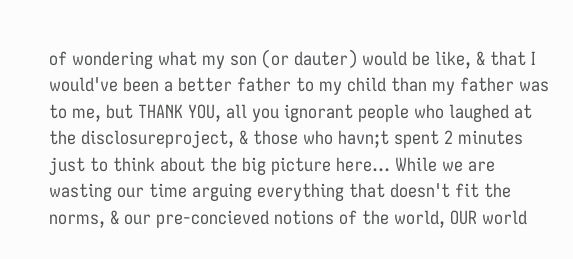of wondering what my son (or dauter) would be like, & that I would've been a better father to my child than my father was to me, but THANK YOU, all you ignorant people who laughed at the disclosureproject, & those who havn;t spent 2 minutes just to think about the big picture here... While we are wasting our time arguing everything that doesn't fit the norms, & our pre-concieved notions of the world, OUR world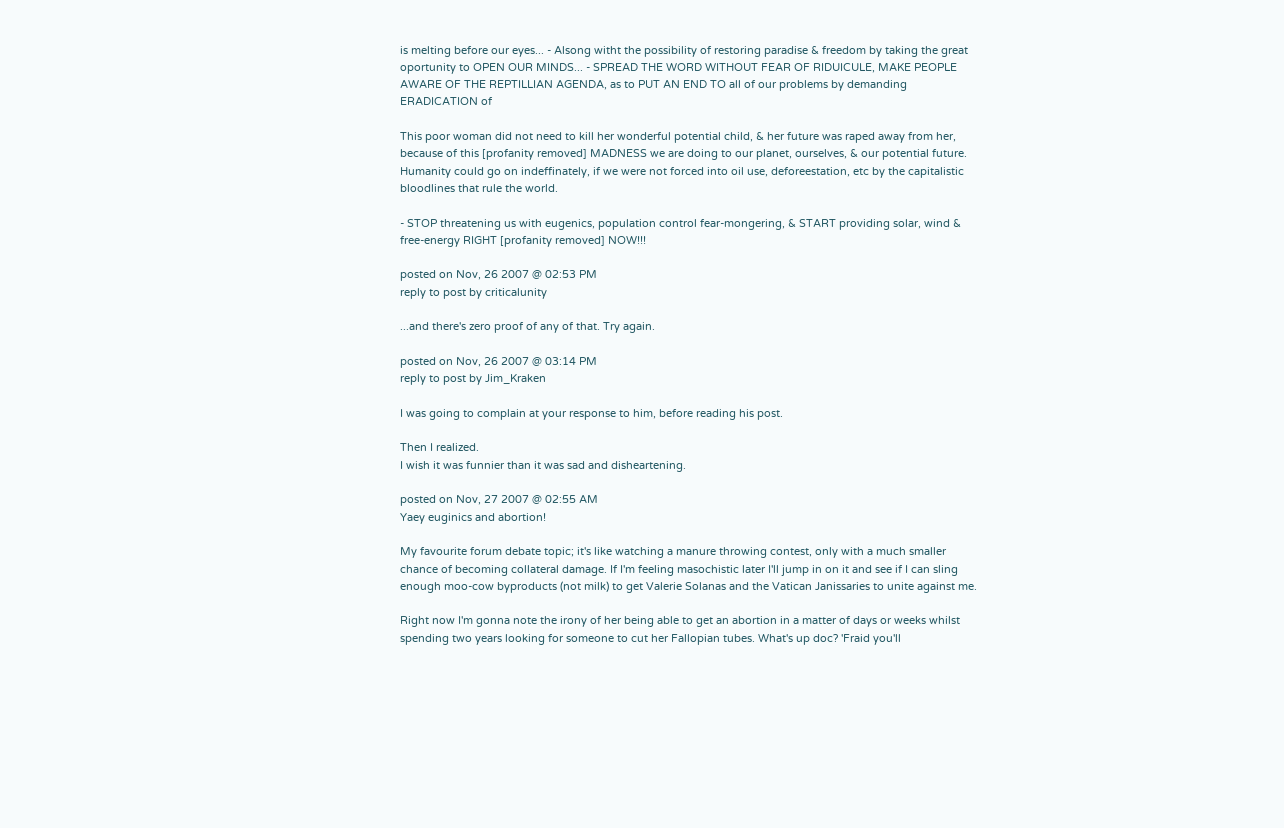is melting before our eyes... - Alsong witht the possibility of restoring paradise & freedom by taking the great oportunity to OPEN OUR MINDS... - SPREAD THE WORD WITHOUT FEAR OF RIDUICULE, MAKE PEOPLE AWARE OF THE REPTILLIAN AGENDA, as to PUT AN END TO all of our problems by demanding ERADICATION of

This poor woman did not need to kill her wonderful potential child, & her future was raped away from her, because of this [profanity removed] MADNESS we are doing to our planet, ourselves, & our potential future. Humanity could go on indeffinately, if we were not forced into oil use, deforeestation, etc by the capitalistic bloodlines that rule the world.

- STOP threatening us with eugenics, population control fear-mongering, & START providing solar, wind & free-energy RIGHT [profanity removed] NOW!!!

posted on Nov, 26 2007 @ 02:53 PM
reply to post by criticalunity

...and there's zero proof of any of that. Try again.

posted on Nov, 26 2007 @ 03:14 PM
reply to post by Jim_Kraken

I was going to complain at your response to him, before reading his post.

Then I realized.
I wish it was funnier than it was sad and disheartening.

posted on Nov, 27 2007 @ 02:55 AM
Yaey euginics and abortion!

My favourite forum debate topic; it's like watching a manure throwing contest, only with a much smaller chance of becoming collateral damage. If I'm feeling masochistic later I'll jump in on it and see if I can sling enough moo-cow byproducts (not milk) to get Valerie Solanas and the Vatican Janissaries to unite against me.

Right now I'm gonna note the irony of her being able to get an abortion in a matter of days or weeks whilst spending two years looking for someone to cut her Fallopian tubes. What's up doc? 'Fraid you'll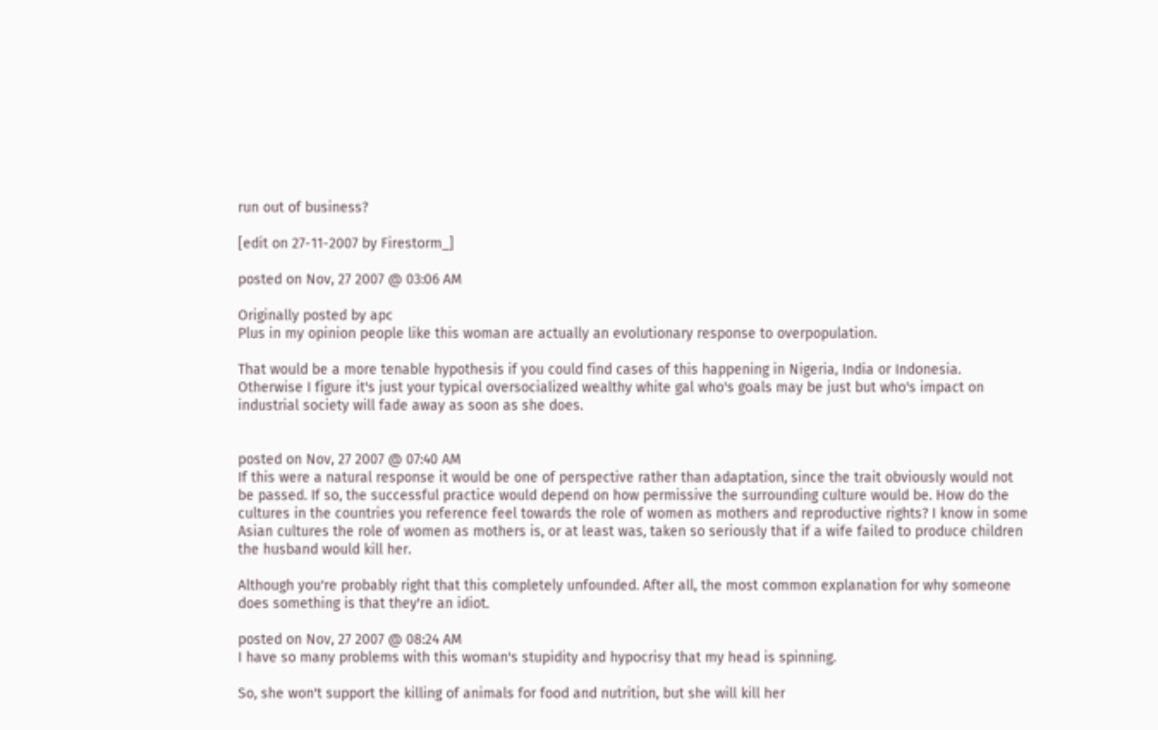run out of business?

[edit on 27-11-2007 by Firestorm_]

posted on Nov, 27 2007 @ 03:06 AM

Originally posted by apc
Plus in my opinion people like this woman are actually an evolutionary response to overpopulation.

That would be a more tenable hypothesis if you could find cases of this happening in Nigeria, India or Indonesia. Otherwise I figure it's just your typical oversocialized wealthy white gal who's goals may be just but who's impact on industrial society will fade away as soon as she does.


posted on Nov, 27 2007 @ 07:40 AM
If this were a natural response it would be one of perspective rather than adaptation, since the trait obviously would not be passed. If so, the successful practice would depend on how permissive the surrounding culture would be. How do the cultures in the countries you reference feel towards the role of women as mothers and reproductive rights? I know in some Asian cultures the role of women as mothers is, or at least was, taken so seriously that if a wife failed to produce children the husband would kill her.

Although you're probably right that this completely unfounded. After all, the most common explanation for why someone does something is that they're an idiot.

posted on Nov, 27 2007 @ 08:24 AM
I have so many problems with this woman's stupidity and hypocrisy that my head is spinning.

So, she won't support the killing of animals for food and nutrition, but she will kill her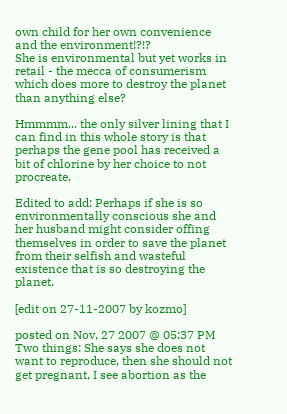own child for her own convenience and the environment!?!?
She is environmental but yet works in retail - the mecca of consumerism which does more to destroy the planet than anything else?

Hmmmm... the only silver lining that I can find in this whole story is that perhaps the gene pool has received a bit of chlorine by her choice to not procreate.

Edited to add: Perhaps if she is so environmentally conscious she and her husband might consider offing themselves in order to save the planet from their selfish and wasteful existence that is so destroying the planet.

[edit on 27-11-2007 by kozmo]

posted on Nov, 27 2007 @ 05:37 PM
Two things: She says she does not want to reproduce, then she should not get pregnant, I see abortion as the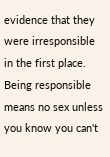evidence that they were irresponsible in the first place. Being responsible means no sex unless you know you can't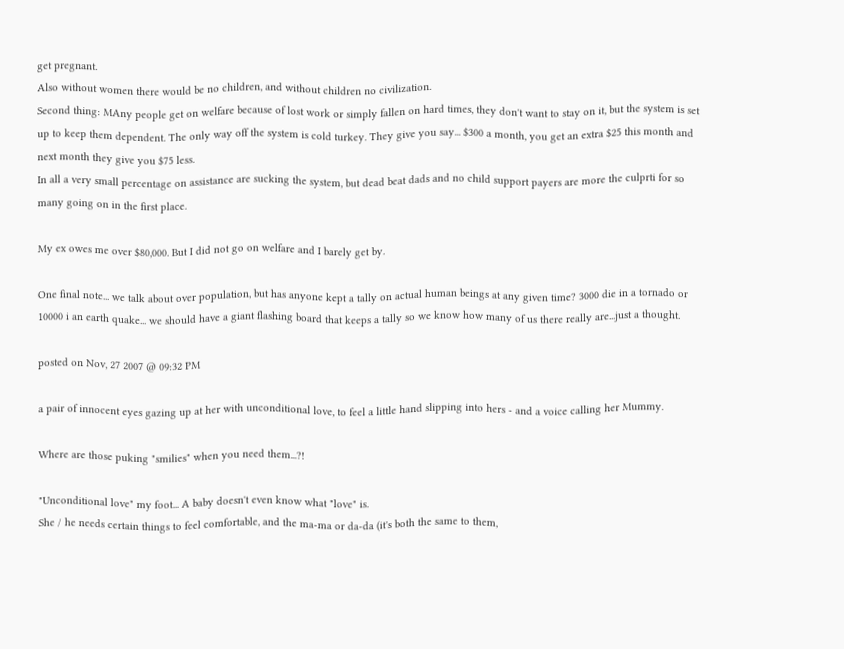get pregnant.
Also without women there would be no children, and without children no civilization.
Second thing: MAny people get on welfare because of lost work or simply fallen on hard times, they don't want to stay on it, but the system is set up to keep them dependent. The only way off the system is cold turkey. They give you say... $300 a month, you get an extra $25 this month and next month they give you $75 less.
In all a very small percentage on assistance are sucking the system, but dead beat dads and no child support payers are more the culprti for so many going on in the first place.

My ex owes me over $80,000. But I did not go on welfare and I barely get by.

One final note... we talk about over population, but has anyone kept a tally on actual human beings at any given time? 3000 die in a tornado or 10000 i an earth quake... we should have a giant flashing board that keeps a tally so we know how many of us there really are...just a thought.

posted on Nov, 27 2007 @ 09:32 PM

a pair of innocent eyes gazing up at her with unconditional love, to feel a little hand slipping into hers - and a voice calling her Mummy.

Where are those puking "smilies" when you need them...?!

"Unconditional love" my foot... A baby doesn't even know what "love" is.
She / he needs certain things to feel comfortable, and the ma-ma or da-da (it's both the same to them,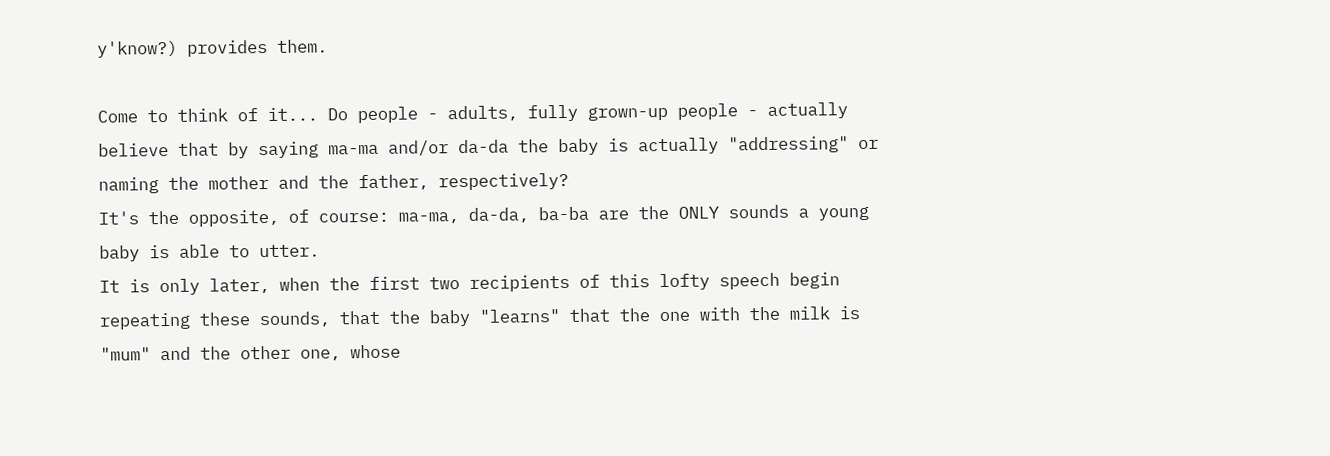y'know?) provides them.

Come to think of it... Do people - adults, fully grown-up people - actually believe that by saying ma-ma and/or da-da the baby is actually "addressing" or naming the mother and the father, respectively?
It's the opposite, of course: ma-ma, da-da, ba-ba are the ONLY sounds a young baby is able to utter.
It is only later, when the first two recipients of this lofty speech begin repeating these sounds, that the baby "learns" that the one with the milk is "mum" and the other one, whose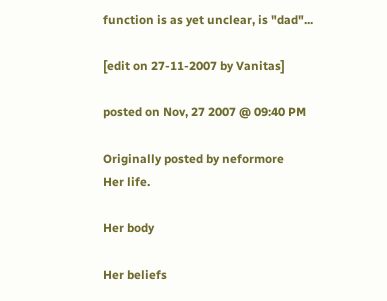function is as yet unclear, is "dad"...

[edit on 27-11-2007 by Vanitas]

posted on Nov, 27 2007 @ 09:40 PM

Originally posted by neformore
Her life.

Her body

Her beliefs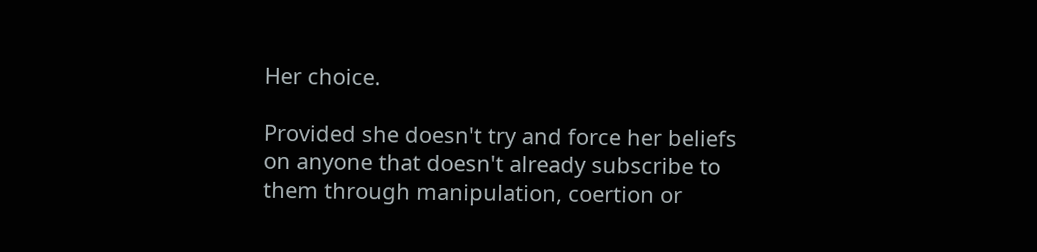Her choice.

Provided she doesn't try and force her beliefs on anyone that doesn't already subscribe to them through manipulation, coertion or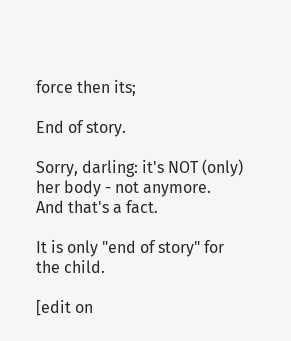force then its;

End of story.

Sorry, darling: it's NOT (only) her body - not anymore.
And that's a fact.

It is only "end of story" for the child.

[edit on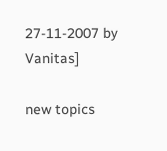27-11-2007 by Vanitas]

new topics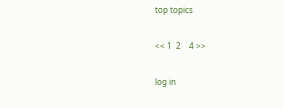top topics

<< 1  2    4 >>

log in